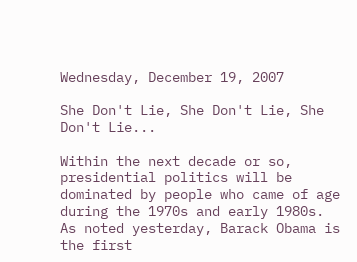Wednesday, December 19, 2007

She Don't Lie, She Don't Lie, She Don't Lie...

Within the next decade or so, presidential politics will be dominated by people who came of age during the 1970s and early 1980s. As noted yesterday, Barack Obama is the first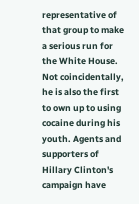representative of that group to make a serious run for the White House. Not coincidentally, he is also the first to own up to using cocaine during his youth. Agents and supporters of Hillary Clinton's campaign have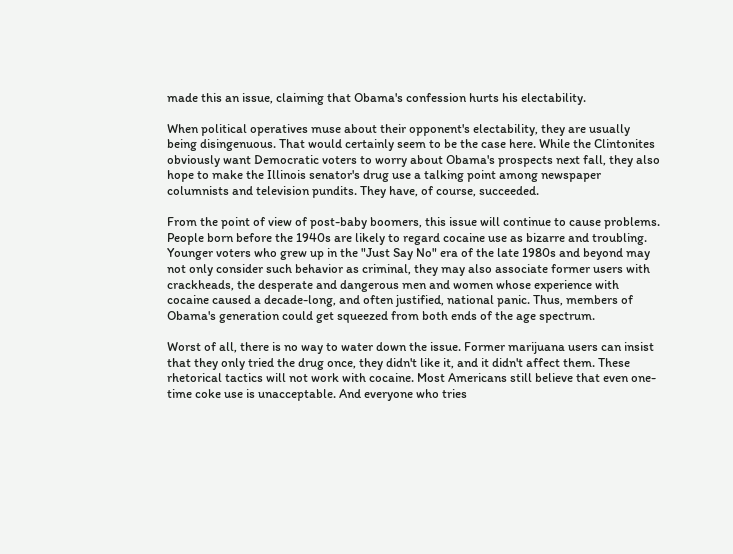made this an issue, claiming that Obama's confession hurts his electability.

When political operatives muse about their opponent's electability, they are usually being disingenuous. That would certainly seem to be the case here. While the Clintonites obviously want Democratic voters to worry about Obama's prospects next fall, they also hope to make the Illinois senator's drug use a talking point among newspaper columnists and television pundits. They have, of course, succeeded.

From the point of view of post-baby boomers, this issue will continue to cause problems. People born before the 1940s are likely to regard cocaine use as bizarre and troubling. Younger voters who grew up in the "Just Say No" era of the late 1980s and beyond may not only consider such behavior as criminal, they may also associate former users with crackheads, the desperate and dangerous men and women whose experience with cocaine caused a decade-long, and often justified, national panic. Thus, members of Obama's generation could get squeezed from both ends of the age spectrum.

Worst of all, there is no way to water down the issue. Former marijuana users can insist that they only tried the drug once, they didn't like it, and it didn't affect them. These rhetorical tactics will not work with cocaine. Most Americans still believe that even one-time coke use is unacceptable. And everyone who tries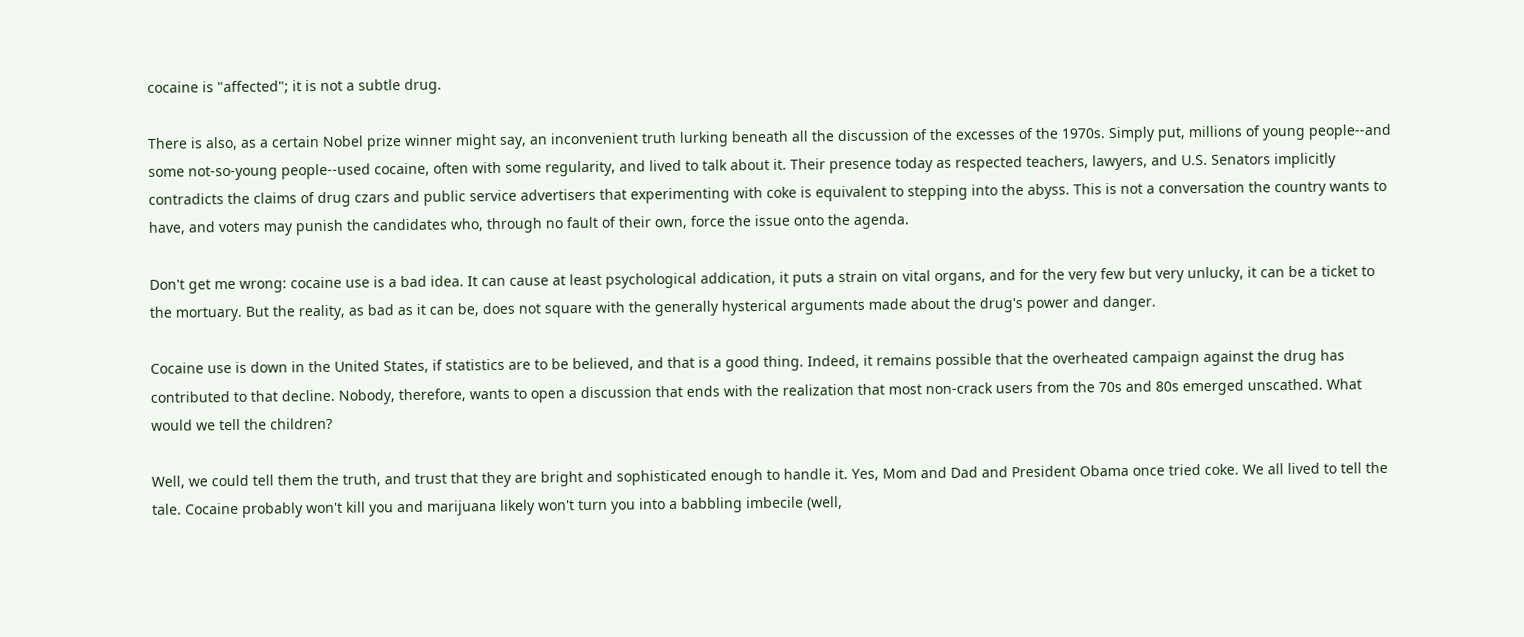cocaine is "affected"; it is not a subtle drug.

There is also, as a certain Nobel prize winner might say, an inconvenient truth lurking beneath all the discussion of the excesses of the 1970s. Simply put, millions of young people--and some not-so-young people--used cocaine, often with some regularity, and lived to talk about it. Their presence today as respected teachers, lawyers, and U.S. Senators implicitly contradicts the claims of drug czars and public service advertisers that experimenting with coke is equivalent to stepping into the abyss. This is not a conversation the country wants to have, and voters may punish the candidates who, through no fault of their own, force the issue onto the agenda.

Don't get me wrong: cocaine use is a bad idea. It can cause at least psychological addication, it puts a strain on vital organs, and for the very few but very unlucky, it can be a ticket to the mortuary. But the reality, as bad as it can be, does not square with the generally hysterical arguments made about the drug's power and danger.

Cocaine use is down in the United States, if statistics are to be believed, and that is a good thing. Indeed, it remains possible that the overheated campaign against the drug has contributed to that decline. Nobody, therefore, wants to open a discussion that ends with the realization that most non-crack users from the 70s and 80s emerged unscathed. What would we tell the children?

Well, we could tell them the truth, and trust that they are bright and sophisticated enough to handle it. Yes, Mom and Dad and President Obama once tried coke. We all lived to tell the tale. Cocaine probably won't kill you and marijuana likely won't turn you into a babbling imbecile (well,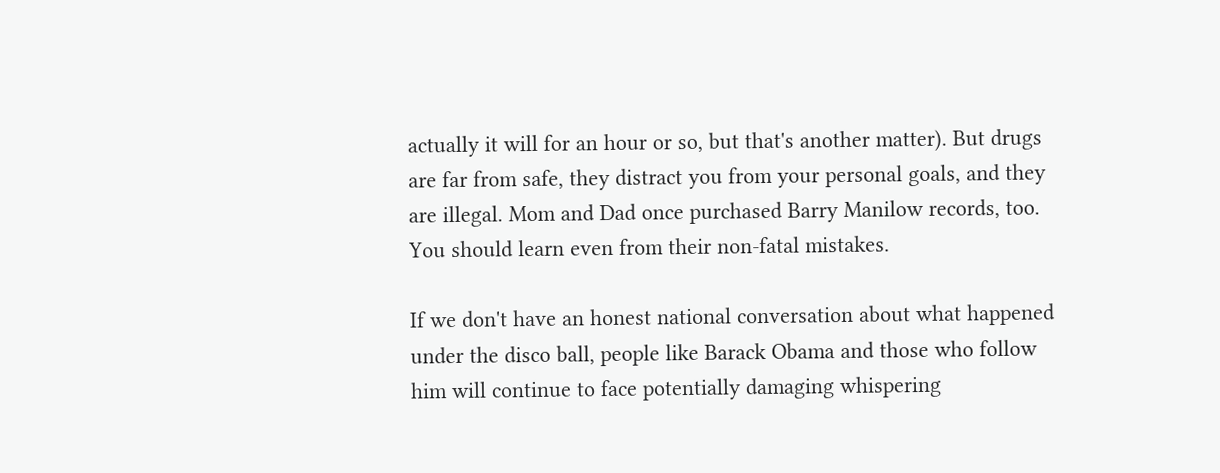actually it will for an hour or so, but that's another matter). But drugs are far from safe, they distract you from your personal goals, and they are illegal. Mom and Dad once purchased Barry Manilow records, too. You should learn even from their non-fatal mistakes.

If we don't have an honest national conversation about what happened under the disco ball, people like Barack Obama and those who follow him will continue to face potentially damaging whispering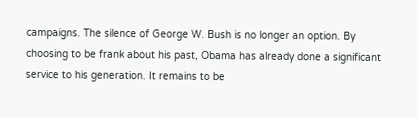campaigns. The silence of George W. Bush is no longer an option. By choosing to be frank about his past, Obama has already done a significant service to his generation. It remains to be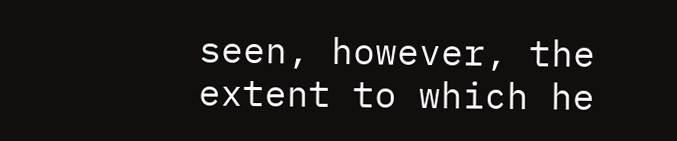seen, however, the extent to which he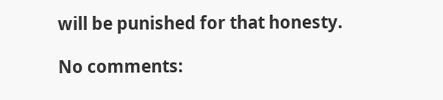will be punished for that honesty.

No comments: